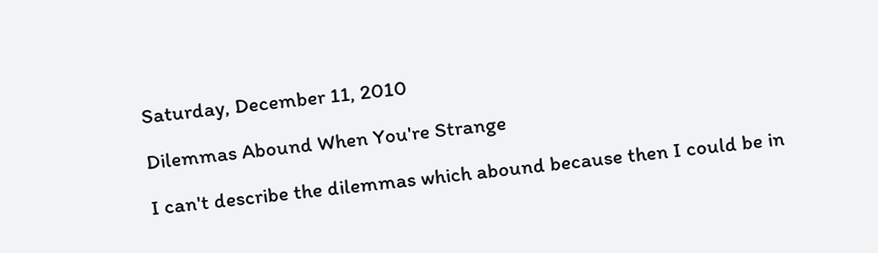Saturday, December 11, 2010

Dilemmas Abound When You're Strange

I can't describe the dilemmas which abound because then I could be in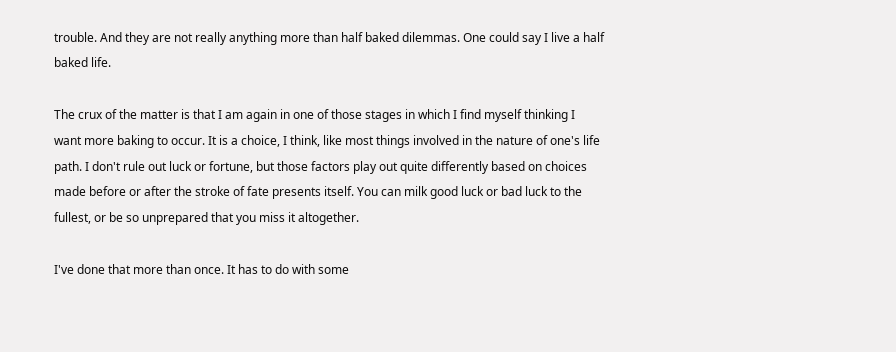trouble. And they are not really anything more than half baked dilemmas. One could say I live a half baked life.

The crux of the matter is that I am again in one of those stages in which I find myself thinking I want more baking to occur. It is a choice, I think, like most things involved in the nature of one's life path. I don't rule out luck or fortune, but those factors play out quite differently based on choices made before or after the stroke of fate presents itself. You can milk good luck or bad luck to the fullest, or be so unprepared that you miss it altogether.

I've done that more than once. It has to do with some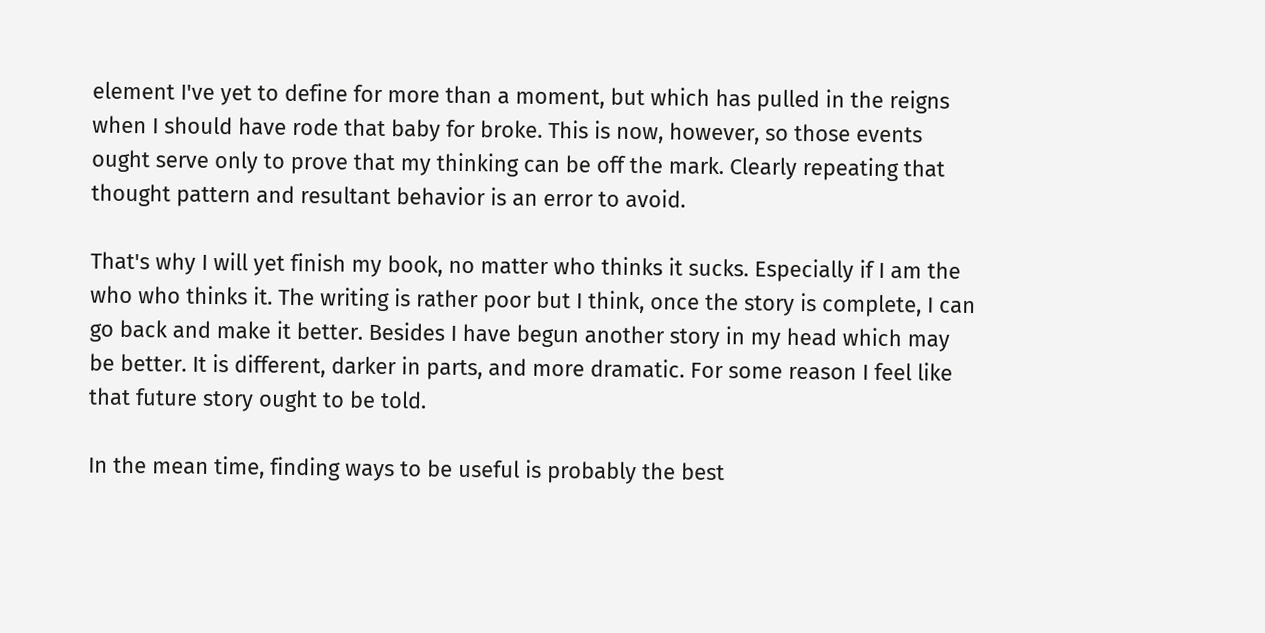element I've yet to define for more than a moment, but which has pulled in the reigns when I should have rode that baby for broke. This is now, however, so those events ought serve only to prove that my thinking can be off the mark. Clearly repeating that thought pattern and resultant behavior is an error to avoid.

That's why I will yet finish my book, no matter who thinks it sucks. Especially if I am the who who thinks it. The writing is rather poor but I think, once the story is complete, I can go back and make it better. Besides I have begun another story in my head which may be better. It is different, darker in parts, and more dramatic. For some reason I feel like that future story ought to be told.

In the mean time, finding ways to be useful is probably the best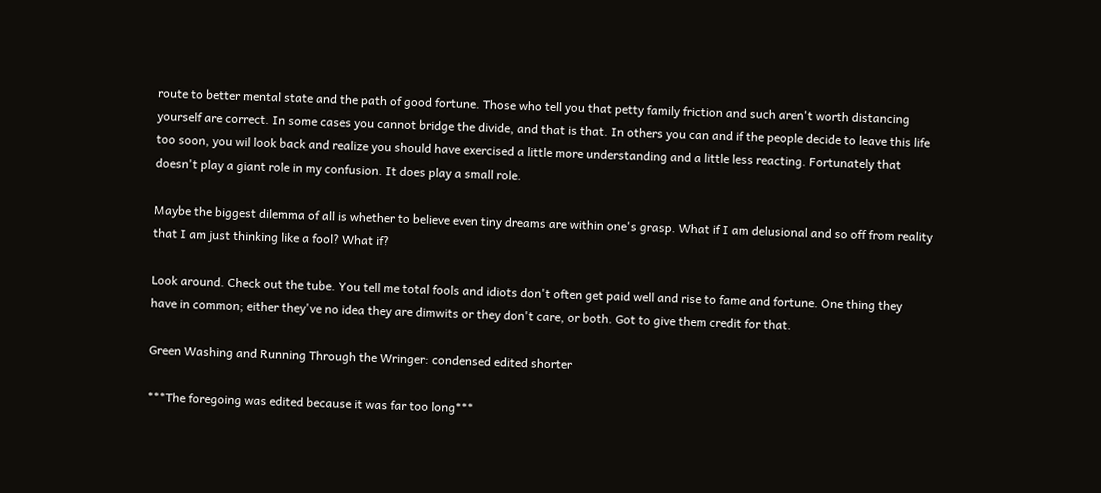route to better mental state and the path of good fortune. Those who tell you that petty family friction and such aren't worth distancing yourself are correct. In some cases you cannot bridge the divide, and that is that. In others you can and if the people decide to leave this life too soon, you wil look back and realize you should have exercised a little more understanding and a little less reacting. Fortunately that doesn't play a giant role in my confusion. It does play a small role.

Maybe the biggest dilemma of all is whether to believe even tiny dreams are within one's grasp. What if I am delusional and so off from reality that I am just thinking like a fool? What if?

Look around. Check out the tube. You tell me total fools and idiots don't often get paid well and rise to fame and fortune. One thing they have in common; either they've no idea they are dimwits or they don't care, or both. Got to give them credit for that.

Green Washing and Running Through the Wringer: condensed edited shorter

***The foregoing was edited because it was far too long***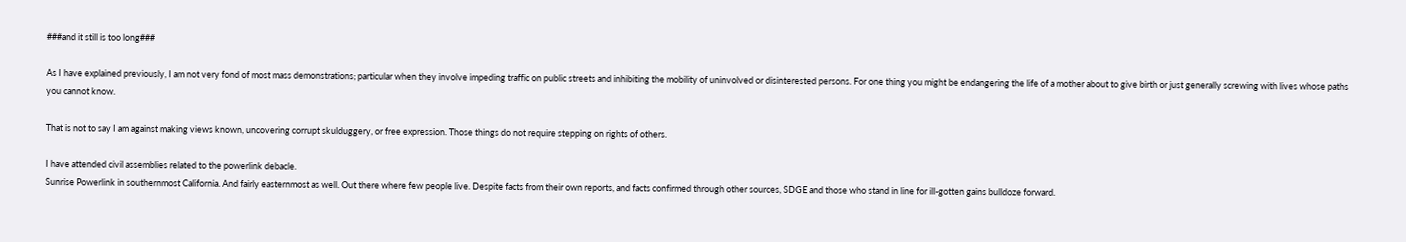###and it still is too long###

As I have explained previously, I am not very fond of most mass demonstrations; particular when they involve impeding traffic on public streets and inhibiting the mobility of uninvolved or disinterested persons. For one thing you might be endangering the life of a mother about to give birth or just generally screwing with lives whose paths you cannot know.

That is not to say I am against making views known, uncovering corrupt skulduggery, or free expression. Those things do not require stepping on rights of others.

I have attended civil assemblies related to the powerlink debacle.
Sunrise Powerlink in southernmost California. And fairly easternmost as well. Out there where few people live. Despite facts from their own reports, and facts confirmed through other sources, SDGE and those who stand in line for ill-gotten gains bulldoze forward.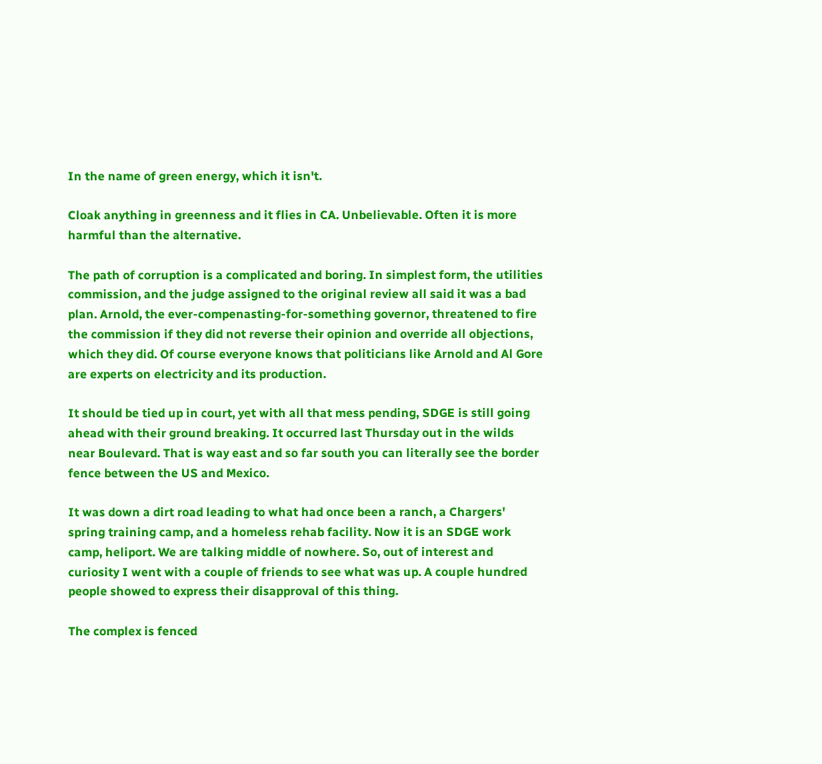In the name of green energy, which it isn't.

Cloak anything in greenness and it flies in CA. Unbelievable. Often it is more harmful than the alternative.

The path of corruption is a complicated and boring. In simplest form, the utilities commission, and the judge assigned to the original review all said it was a bad plan. Arnold, the ever-compenasting-for-something governor, threatened to fire the commission if they did not reverse their opinion and override all objections, which they did. Of course everyone knows that politicians like Arnold and Al Gore are experts on electricity and its production.

It should be tied up in court, yet with all that mess pending, SDGE is still going ahead with their ground breaking. It occurred last Thursday out in the wilds near Boulevard. That is way east and so far south you can literally see the border fence between the US and Mexico.

It was down a dirt road leading to what had once been a ranch, a Chargers' spring training camp, and a homeless rehab facility. Now it is an SDGE work camp, heliport. We are talking middle of nowhere. So, out of interest and curiosity I went with a couple of friends to see what was up. A couple hundred people showed to express their disapproval of this thing.

The complex is fenced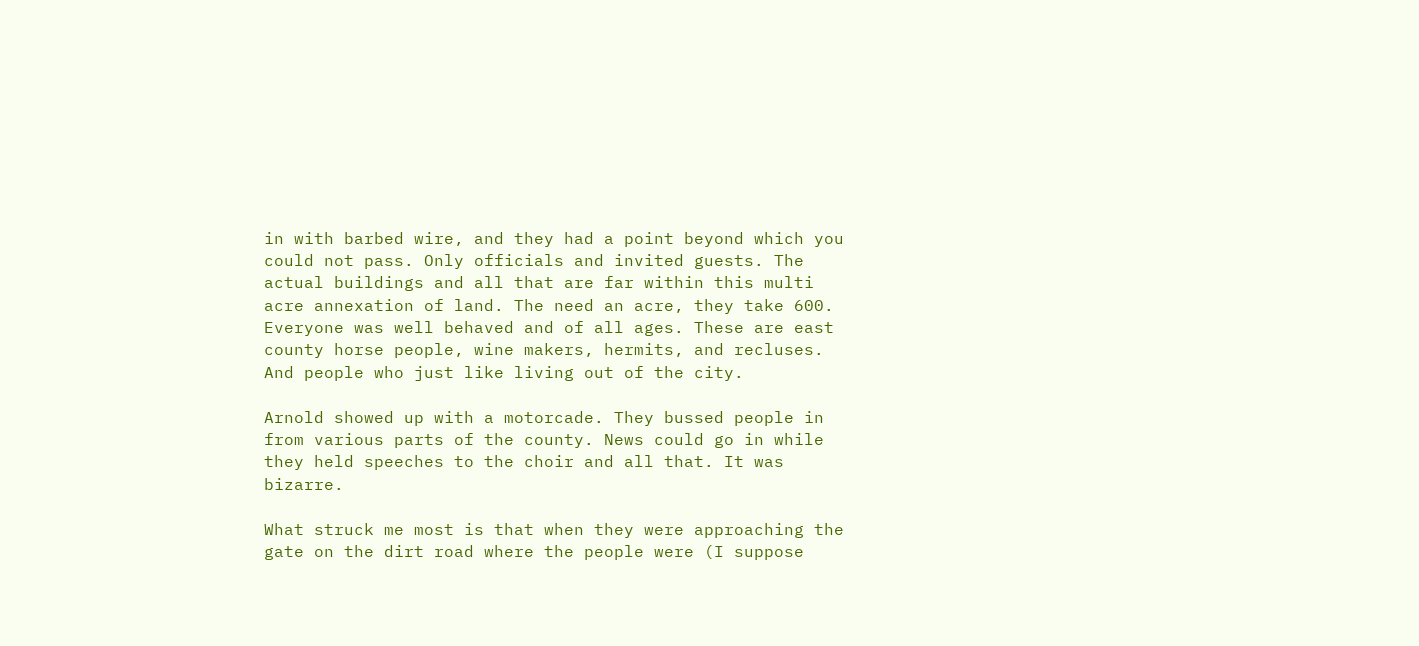in with barbed wire, and they had a point beyond which you could not pass. Only officials and invited guests. The actual buildings and all that are far within this multi acre annexation of land. The need an acre, they take 600. Everyone was well behaved and of all ages. These are east county horse people, wine makers, hermits, and recluses. And people who just like living out of the city.

Arnold showed up with a motorcade. They bussed people in from various parts of the county. News could go in while they held speeches to the choir and all that. It was bizarre.

What struck me most is that when they were approaching the gate on the dirt road where the people were (I suppose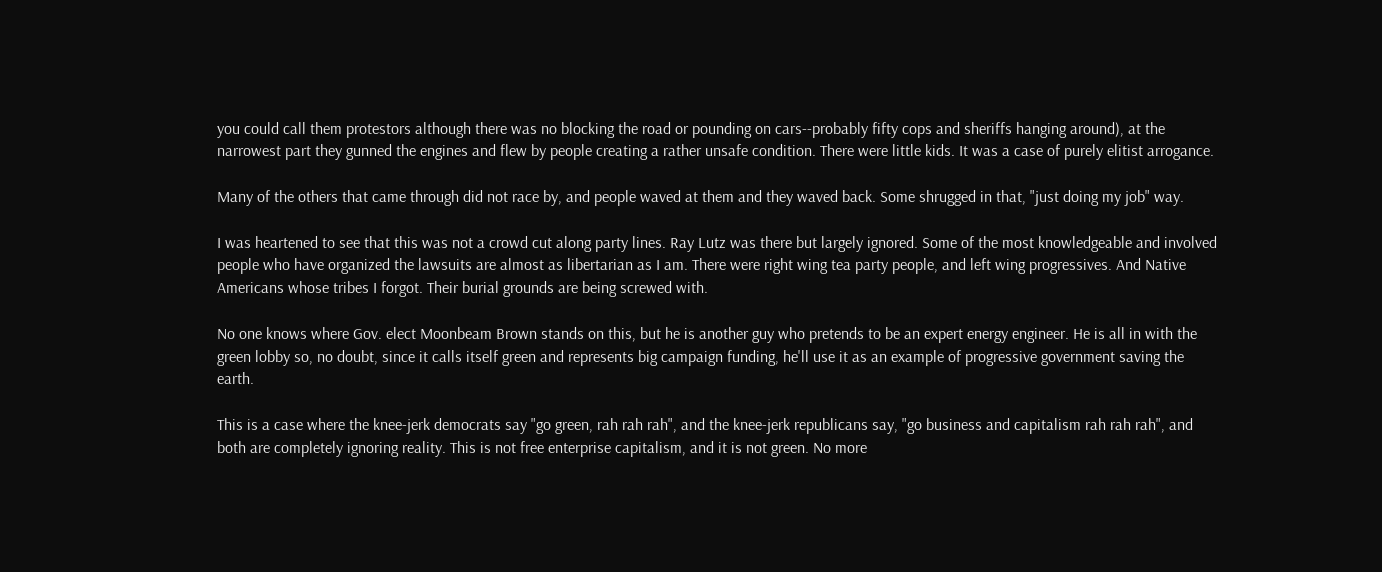you could call them protestors although there was no blocking the road or pounding on cars--probably fifty cops and sheriffs hanging around), at the narrowest part they gunned the engines and flew by people creating a rather unsafe condition. There were little kids. It was a case of purely elitist arrogance.

Many of the others that came through did not race by, and people waved at them and they waved back. Some shrugged in that, "just doing my job" way.

I was heartened to see that this was not a crowd cut along party lines. Ray Lutz was there but largely ignored. Some of the most knowledgeable and involved people who have organized the lawsuits are almost as libertarian as I am. There were right wing tea party people, and left wing progressives. And Native Americans whose tribes I forgot. Their burial grounds are being screwed with.

No one knows where Gov. elect Moonbeam Brown stands on this, but he is another guy who pretends to be an expert energy engineer. He is all in with the green lobby so, no doubt, since it calls itself green and represents big campaign funding, he'll use it as an example of progressive government saving the earth.

This is a case where the knee-jerk democrats say "go green, rah rah rah", and the knee-jerk republicans say, "go business and capitalism rah rah rah", and both are completely ignoring reality. This is not free enterprise capitalism, and it is not green. No more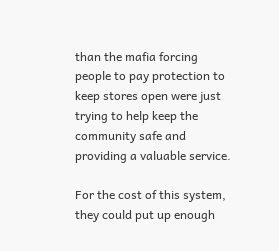than the mafia forcing people to pay protection to keep stores open were just trying to help keep the community safe and providing a valuable service.

For the cost of this system, they could put up enough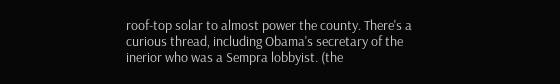roof-top solar to almost power the county. There's a curious thread, including Obama's secretary of the inerior who was a Sempra lobbyist. (the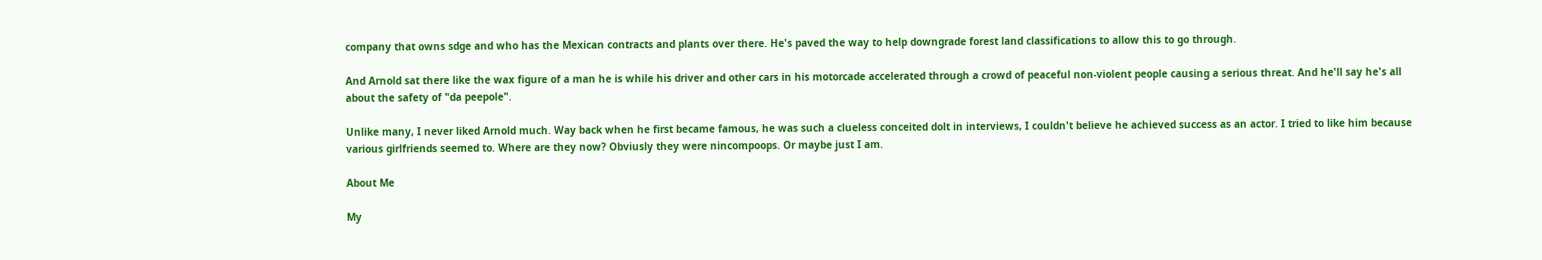company that owns sdge and who has the Mexican contracts and plants over there. He's paved the way to help downgrade forest land classifications to allow this to go through.

And Arnold sat there like the wax figure of a man he is while his driver and other cars in his motorcade accelerated through a crowd of peaceful non-violent people causing a serious threat. And he'll say he's all about the safety of "da peepole".

Unlike many, I never liked Arnold much. Way back when he first became famous, he was such a clueless conceited dolt in interviews, I couldn't believe he achieved success as an actor. I tried to like him because various girlfriends seemed to. Where are they now? Obviusly they were nincompoops. Or maybe just I am.

About Me

My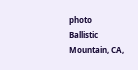photo
Ballistic Mountain, CA,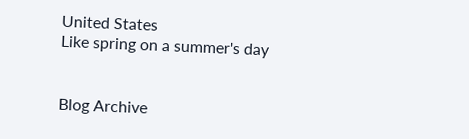United States
Like spring on a summer's day


Blog Archive